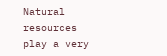Natural resources play a very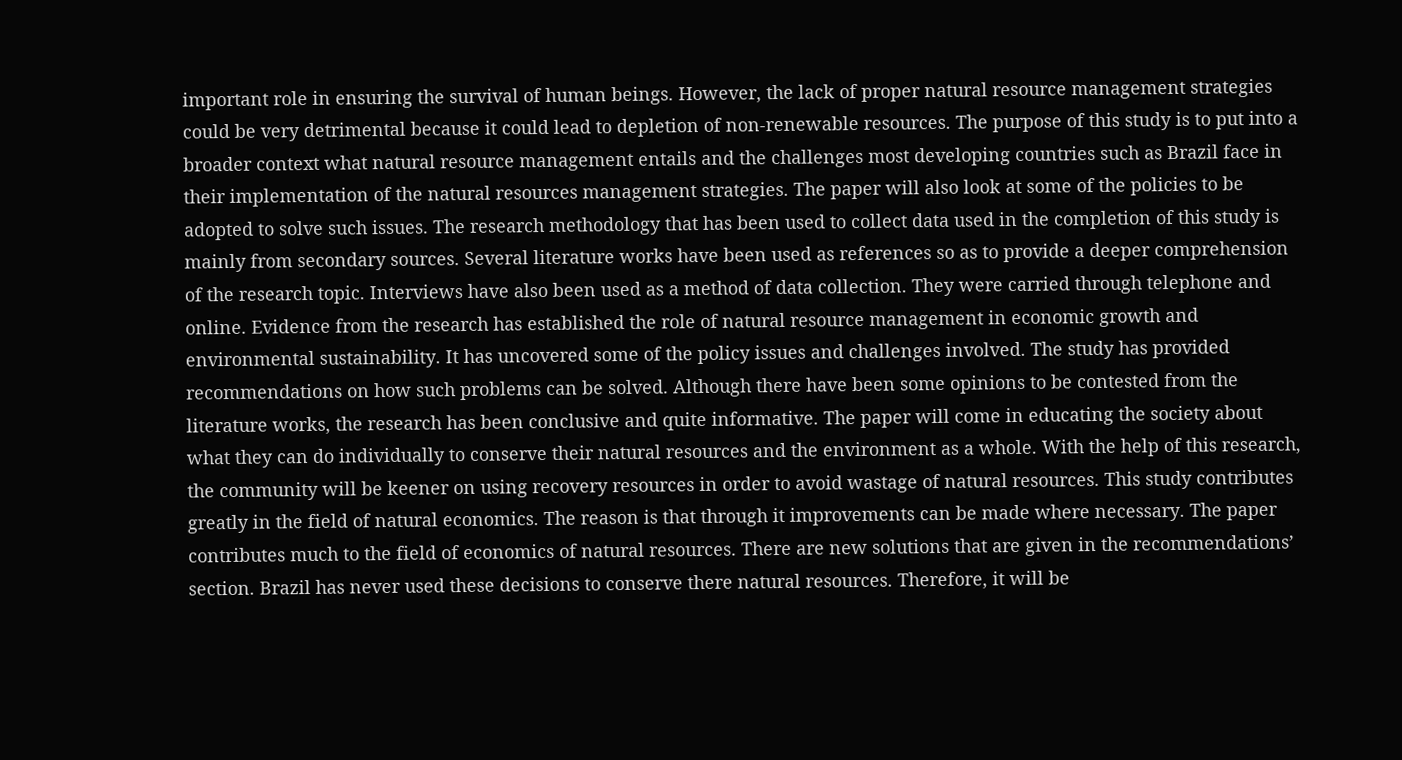important role in ensuring the survival of human beings. However, the lack of proper natural resource management strategies could be very detrimental because it could lead to depletion of non-renewable resources. The purpose of this study is to put into a broader context what natural resource management entails and the challenges most developing countries such as Brazil face in their implementation of the natural resources management strategies. The paper will also look at some of the policies to be adopted to solve such issues. The research methodology that has been used to collect data used in the completion of this study is mainly from secondary sources. Several literature works have been used as references so as to provide a deeper comprehension of the research topic. Interviews have also been used as a method of data collection. They were carried through telephone and online. Evidence from the research has established the role of natural resource management in economic growth and environmental sustainability. It has uncovered some of the policy issues and challenges involved. The study has provided recommendations on how such problems can be solved. Although there have been some opinions to be contested from the literature works, the research has been conclusive and quite informative. The paper will come in educating the society about what they can do individually to conserve their natural resources and the environment as a whole. With the help of this research, the community will be keener on using recovery resources in order to avoid wastage of natural resources. This study contributes greatly in the field of natural economics. The reason is that through it improvements can be made where necessary. The paper contributes much to the field of economics of natural resources. There are new solutions that are given in the recommendations’ section. Brazil has never used these decisions to conserve there natural resources. Therefore, it will be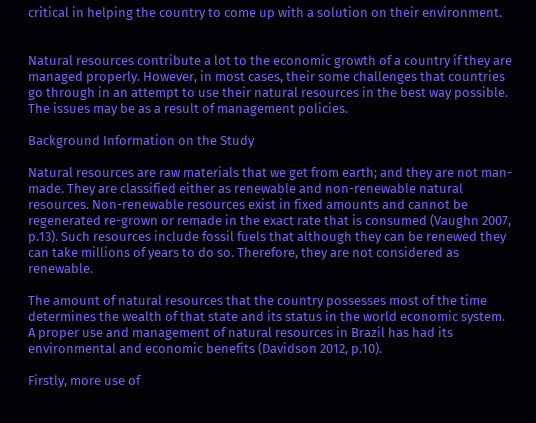critical in helping the country to come up with a solution on their environment.


Natural resources contribute a lot to the economic growth of a country if they are managed properly. However, in most cases, their some challenges that countries go through in an attempt to use their natural resources in the best way possible. The issues may be as a result of management policies.

Background Information on the Study

Natural resources are raw materials that we get from earth; and they are not man-made. They are classified either as renewable and non-renewable natural resources. Non-renewable resources exist in fixed amounts and cannot be regenerated re-grown or remade in the exact rate that is consumed (Vaughn 2007, p.13). Such resources include fossil fuels that although they can be renewed they can take millions of years to do so. Therefore, they are not considered as renewable.

The amount of natural resources that the country possesses most of the time determines the wealth of that state and its status in the world economic system. A proper use and management of natural resources in Brazil has had its environmental and economic benefits (Davidson 2012, p.10).

Firstly, more use of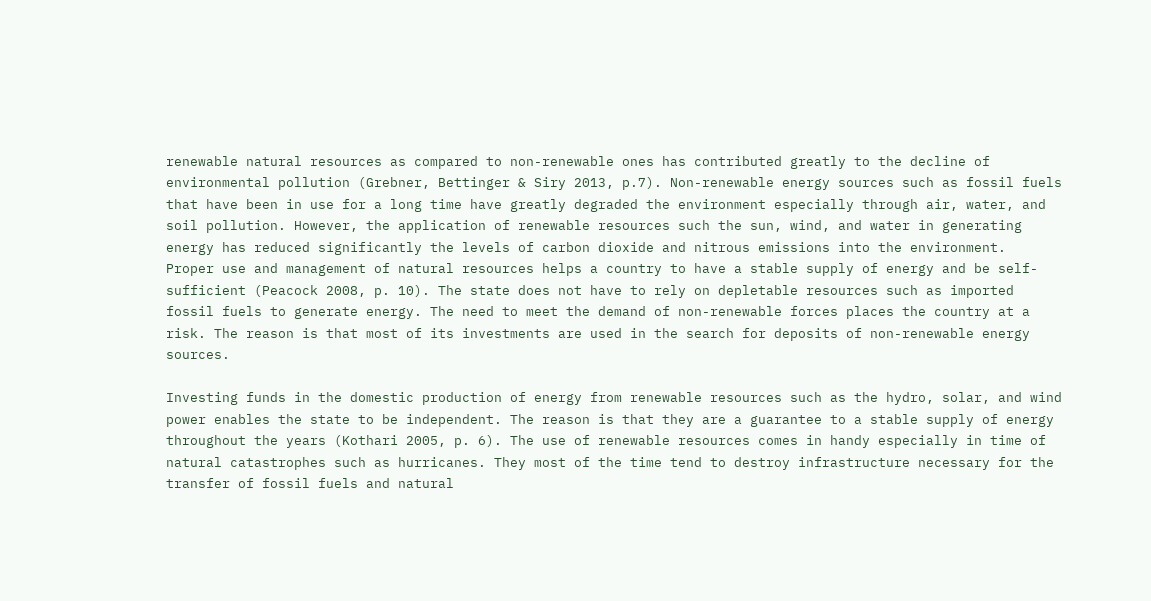renewable natural resources as compared to non-renewable ones has contributed greatly to the decline of environmental pollution (Grebner, Bettinger & Siry 2013, p.7). Non-renewable energy sources such as fossil fuels that have been in use for a long time have greatly degraded the environment especially through air, water, and soil pollution. However, the application of renewable resources such the sun, wind, and water in generating energy has reduced significantly the levels of carbon dioxide and nitrous emissions into the environment.
Proper use and management of natural resources helps a country to have a stable supply of energy and be self-sufficient (Peacock 2008, p. 10). The state does not have to rely on depletable resources such as imported fossil fuels to generate energy. The need to meet the demand of non-renewable forces places the country at a risk. The reason is that most of its investments are used in the search for deposits of non-renewable energy sources.

Investing funds in the domestic production of energy from renewable resources such as the hydro, solar, and wind power enables the state to be independent. The reason is that they are a guarantee to a stable supply of energy throughout the years (Kothari 2005, p. 6). The use of renewable resources comes in handy especially in time of natural catastrophes such as hurricanes. They most of the time tend to destroy infrastructure necessary for the transfer of fossil fuels and natural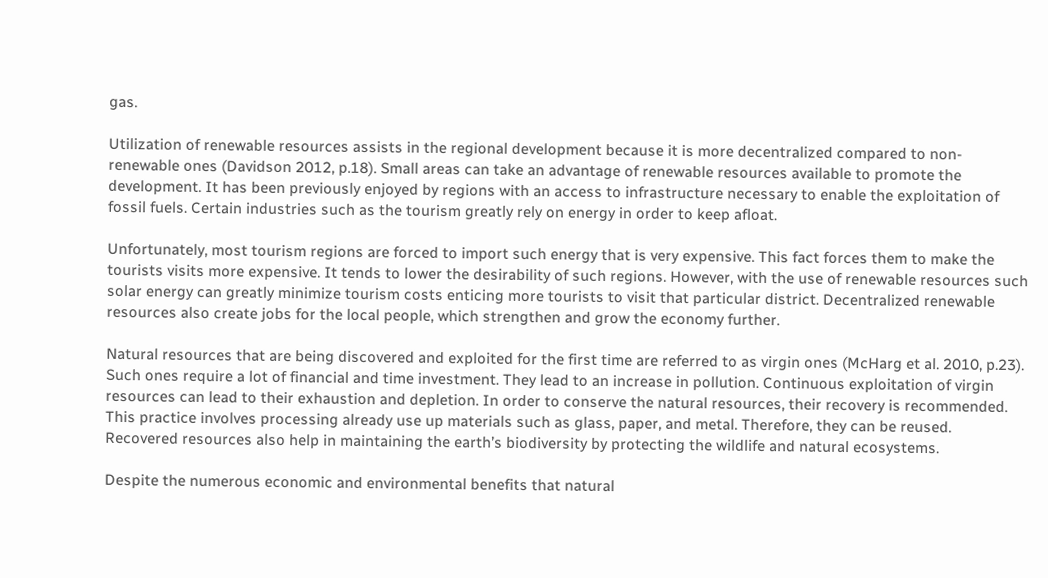gas.

Utilization of renewable resources assists in the regional development because it is more decentralized compared to non-renewable ones (Davidson 2012, p.18). Small areas can take an advantage of renewable resources available to promote the development. It has been previously enjoyed by regions with an access to infrastructure necessary to enable the exploitation of fossil fuels. Certain industries such as the tourism greatly rely on energy in order to keep afloat.

Unfortunately, most tourism regions are forced to import such energy that is very expensive. This fact forces them to make the tourists visits more expensive. It tends to lower the desirability of such regions. However, with the use of renewable resources such solar energy can greatly minimize tourism costs enticing more tourists to visit that particular district. Decentralized renewable resources also create jobs for the local people, which strengthen and grow the economy further.

Natural resources that are being discovered and exploited for the first time are referred to as virgin ones (McHarg et al. 2010, p.23). Such ones require a lot of financial and time investment. They lead to an increase in pollution. Continuous exploitation of virgin resources can lead to their exhaustion and depletion. In order to conserve the natural resources, their recovery is recommended. This practice involves processing already use up materials such as glass, paper, and metal. Therefore, they can be reused. Recovered resources also help in maintaining the earth’s biodiversity by protecting the wildlife and natural ecosystems.

Despite the numerous economic and environmental benefits that natural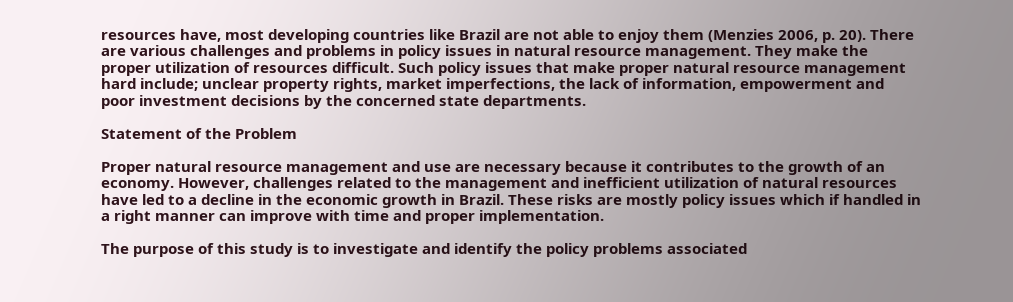resources have, most developing countries like Brazil are not able to enjoy them (Menzies 2006, p. 20). There are various challenges and problems in policy issues in natural resource management. They make the proper utilization of resources difficult. Such policy issues that make proper natural resource management hard include; unclear property rights, market imperfections, the lack of information, empowerment and poor investment decisions by the concerned state departments.

Statement of the Problem

Proper natural resource management and use are necessary because it contributes to the growth of an economy. However, challenges related to the management and inefficient utilization of natural resources have led to a decline in the economic growth in Brazil. These risks are mostly policy issues which if handled in a right manner can improve with time and proper implementation.

The purpose of this study is to investigate and identify the policy problems associated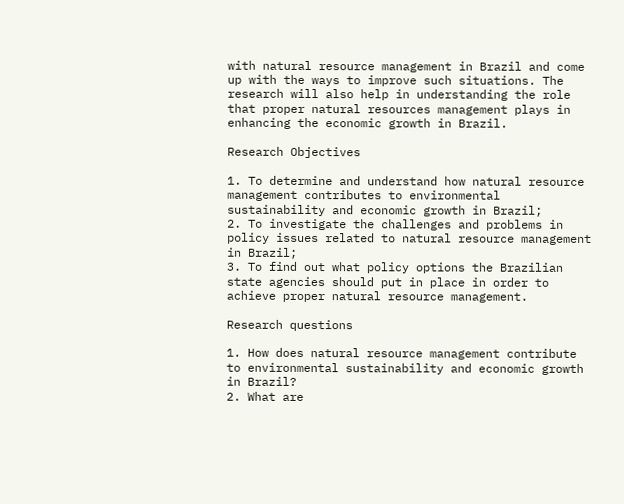with natural resource management in Brazil and come up with the ways to improve such situations. The research will also help in understanding the role that proper natural resources management plays in enhancing the economic growth in Brazil.

Research Objectives

1. To determine and understand how natural resource management contributes to environmental sustainability and economic growth in Brazil;
2. To investigate the challenges and problems in policy issues related to natural resource management in Brazil;
3. To find out what policy options the Brazilian state agencies should put in place in order to achieve proper natural resource management.

Research questions

1. How does natural resource management contribute to environmental sustainability and economic growth in Brazil?
2. What are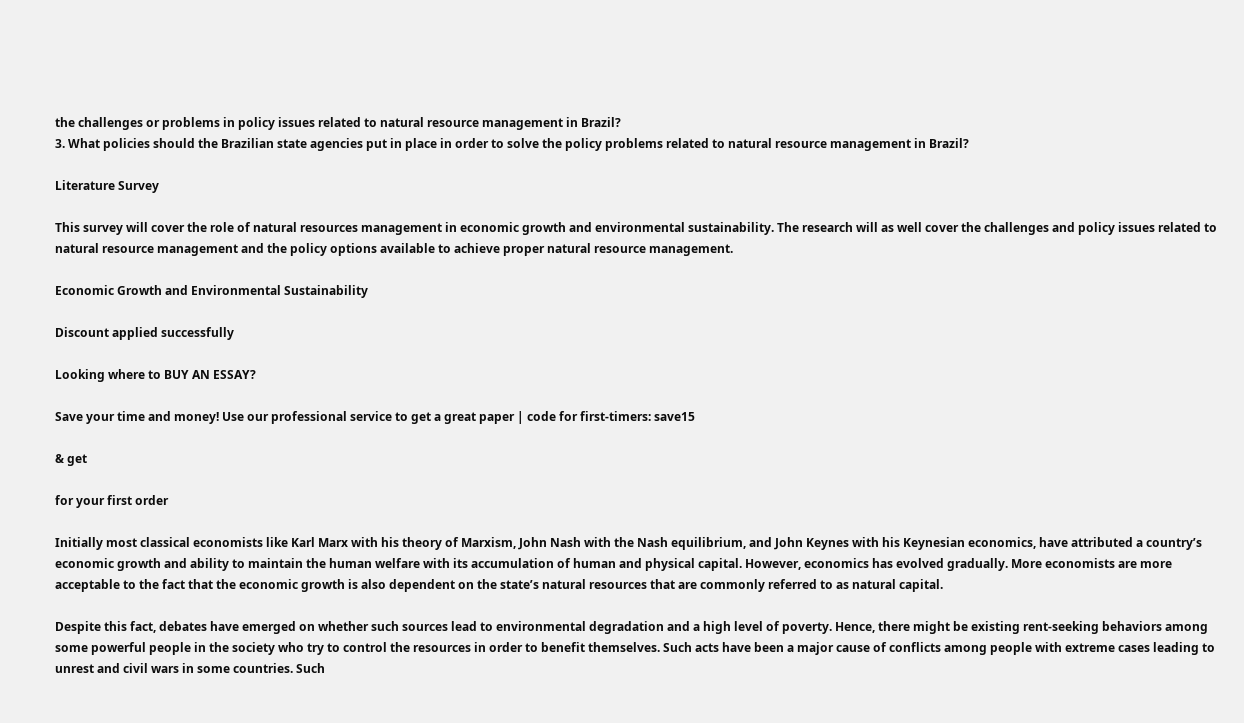the challenges or problems in policy issues related to natural resource management in Brazil?
3. What policies should the Brazilian state agencies put in place in order to solve the policy problems related to natural resource management in Brazil?

Literature Survey

This survey will cover the role of natural resources management in economic growth and environmental sustainability. The research will as well cover the challenges and policy issues related to natural resource management and the policy options available to achieve proper natural resource management.

Economic Growth and Environmental Sustainability

Discount applied successfully

Looking where to BUY AN ESSAY?

Save your time and money! Use our professional service to get a great paper | code for first-timers: save15

& get

for your first order

Initially most classical economists like Karl Marx with his theory of Marxism, John Nash with the Nash equilibrium, and John Keynes with his Keynesian economics, have attributed a country’s economic growth and ability to maintain the human welfare with its accumulation of human and physical capital. However, economics has evolved gradually. More economists are more acceptable to the fact that the economic growth is also dependent on the state’s natural resources that are commonly referred to as natural capital.

Despite this fact, debates have emerged on whether such sources lead to environmental degradation and a high level of poverty. Hence, there might be existing rent-seeking behaviors among some powerful people in the society who try to control the resources in order to benefit themselves. Such acts have been a major cause of conflicts among people with extreme cases leading to unrest and civil wars in some countries. Such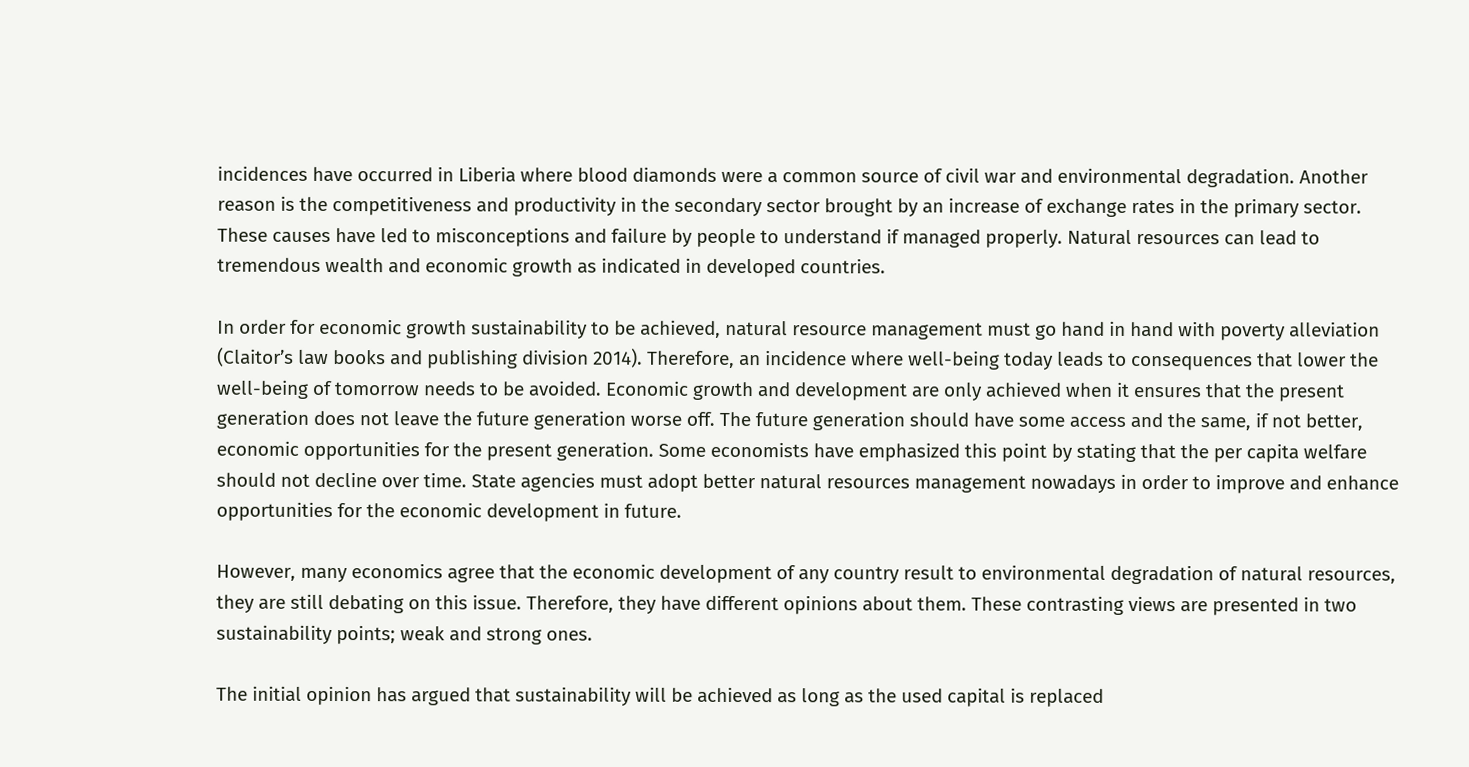incidences have occurred in Liberia where blood diamonds were a common source of civil war and environmental degradation. Another reason is the competitiveness and productivity in the secondary sector brought by an increase of exchange rates in the primary sector. These causes have led to misconceptions and failure by people to understand if managed properly. Natural resources can lead to tremendous wealth and economic growth as indicated in developed countries.

In order for economic growth sustainability to be achieved, natural resource management must go hand in hand with poverty alleviation (Claitor’s law books and publishing division 2014). Therefore, an incidence where well-being today leads to consequences that lower the well-being of tomorrow needs to be avoided. Economic growth and development are only achieved when it ensures that the present generation does not leave the future generation worse off. The future generation should have some access and the same, if not better, economic opportunities for the present generation. Some economists have emphasized this point by stating that the per capita welfare should not decline over time. State agencies must adopt better natural resources management nowadays in order to improve and enhance opportunities for the economic development in future.

However, many economics agree that the economic development of any country result to environmental degradation of natural resources, they are still debating on this issue. Therefore, they have different opinions about them. These contrasting views are presented in two sustainability points; weak and strong ones.

The initial opinion has argued that sustainability will be achieved as long as the used capital is replaced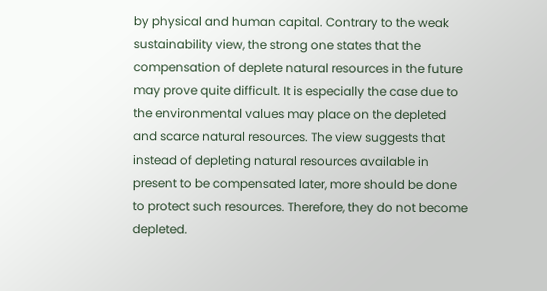by physical and human capital. Contrary to the weak sustainability view, the strong one states that the compensation of deplete natural resources in the future may prove quite difficult. It is especially the case due to the environmental values may place on the depleted and scarce natural resources. The view suggests that instead of depleting natural resources available in present to be compensated later, more should be done to protect such resources. Therefore, they do not become depleted.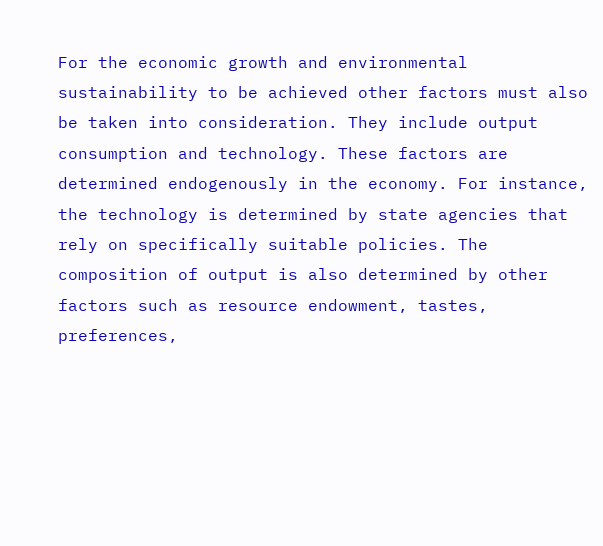For the economic growth and environmental sustainability to be achieved other factors must also be taken into consideration. They include output consumption and technology. These factors are determined endogenously in the economy. For instance, the technology is determined by state agencies that rely on specifically suitable policies. The composition of output is also determined by other factors such as resource endowment, tastes, preferences,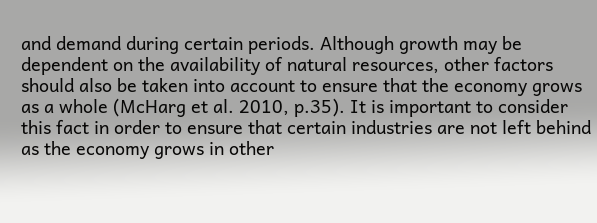and demand during certain periods. Although growth may be dependent on the availability of natural resources, other factors should also be taken into account to ensure that the economy grows as a whole (McHarg et al. 2010, p.35). It is important to consider this fact in order to ensure that certain industries are not left behind as the economy grows in other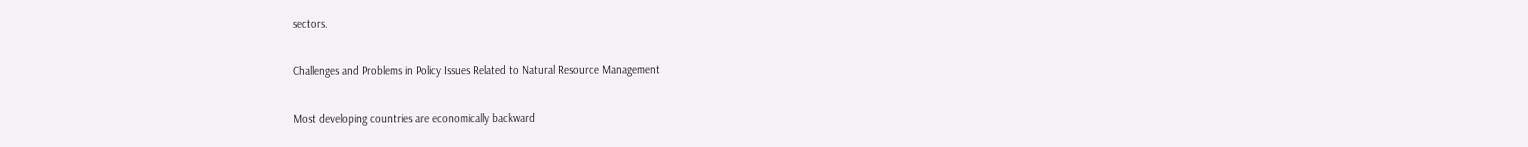sectors.

Challenges and Problems in Policy Issues Related to Natural Resource Management

Most developing countries are economically backward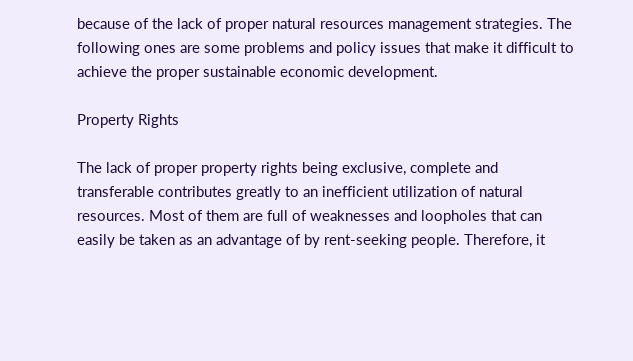because of the lack of proper natural resources management strategies. The following ones are some problems and policy issues that make it difficult to achieve the proper sustainable economic development.

Property Rights

The lack of proper property rights being exclusive, complete and transferable contributes greatly to an inefficient utilization of natural resources. Most of them are full of weaknesses and loopholes that can easily be taken as an advantage of by rent-seeking people. Therefore, it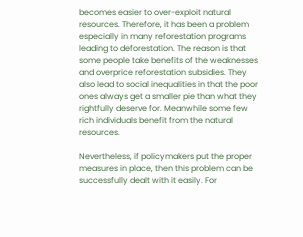becomes easier to over-exploit natural resources. Therefore, it has been a problem especially in many reforestation programs leading to deforestation. The reason is that some people take benefits of the weaknesses and overprice reforestation subsidies. They also lead to social inequalities in that the poor ones always get a smaller pie than what they rightfully deserve for. Meanwhile some few rich individuals benefit from the natural resources.

Nevertheless, if policymakers put the proper measures in place, then this problem can be successfully dealt with it easily. For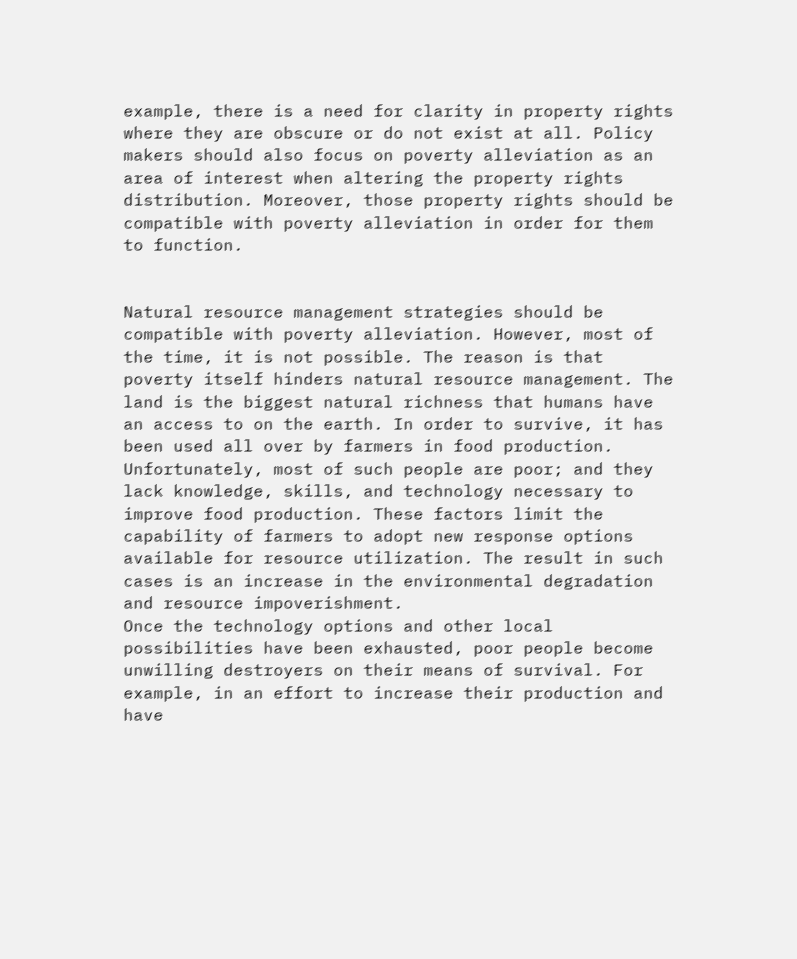example, there is a need for clarity in property rights where they are obscure or do not exist at all. Policy makers should also focus on poverty alleviation as an area of interest when altering the property rights distribution. Moreover, those property rights should be compatible with poverty alleviation in order for them to function.


Natural resource management strategies should be compatible with poverty alleviation. However, most of the time, it is not possible. The reason is that poverty itself hinders natural resource management. The land is the biggest natural richness that humans have an access to on the earth. In order to survive, it has been used all over by farmers in food production. Unfortunately, most of such people are poor; and they lack knowledge, skills, and technology necessary to improve food production. These factors limit the capability of farmers to adopt new response options available for resource utilization. The result in such cases is an increase in the environmental degradation and resource impoverishment.
Once the technology options and other local possibilities have been exhausted, poor people become unwilling destroyers on their means of survival. For example, in an effort to increase their production and have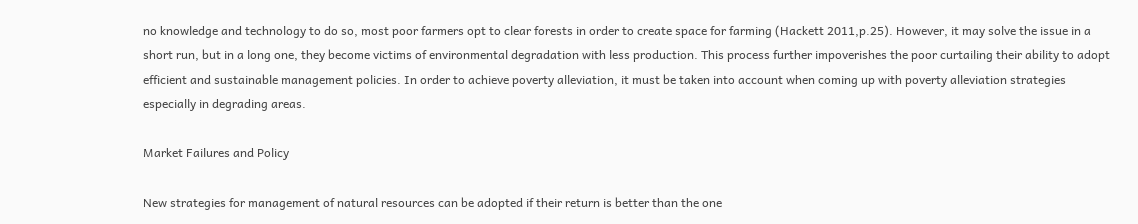no knowledge and technology to do so, most poor farmers opt to clear forests in order to create space for farming (Hackett 2011,p.25). However, it may solve the issue in a short run, but in a long one, they become victims of environmental degradation with less production. This process further impoverishes the poor curtailing their ability to adopt efficient and sustainable management policies. In order to achieve poverty alleviation, it must be taken into account when coming up with poverty alleviation strategies especially in degrading areas.

Market Failures and Policy

New strategies for management of natural resources can be adopted if their return is better than the one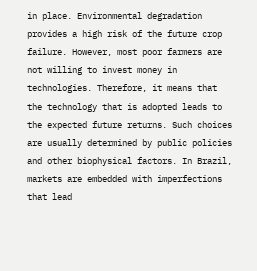in place. Environmental degradation provides a high risk of the future crop failure. However, most poor farmers are not willing to invest money in technologies. Therefore, it means that the technology that is adopted leads to the expected future returns. Such choices are usually determined by public policies and other biophysical factors. In Brazil, markets are embedded with imperfections that lead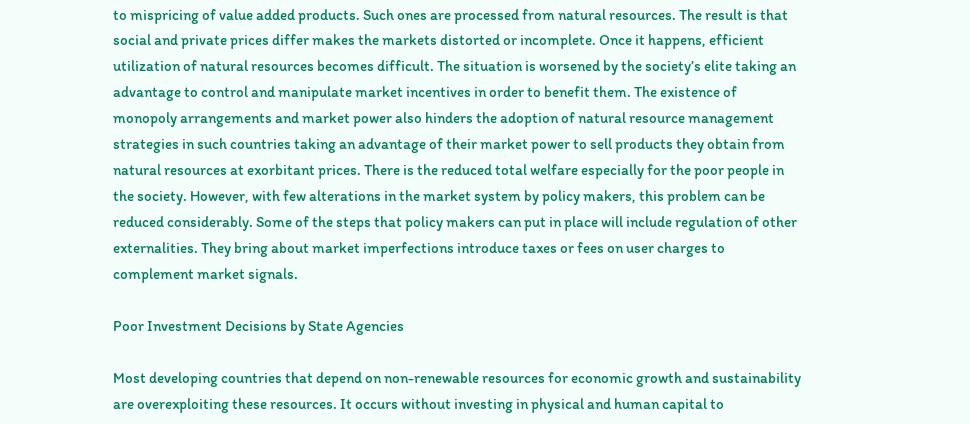to mispricing of value added products. Such ones are processed from natural resources. The result is that social and private prices differ makes the markets distorted or incomplete. Once it happens, efficient utilization of natural resources becomes difficult. The situation is worsened by the society’s elite taking an advantage to control and manipulate market incentives in order to benefit them. The existence of monopoly arrangements and market power also hinders the adoption of natural resource management strategies in such countries taking an advantage of their market power to sell products they obtain from natural resources at exorbitant prices. There is the reduced total welfare especially for the poor people in the society. However, with few alterations in the market system by policy makers, this problem can be reduced considerably. Some of the steps that policy makers can put in place will include regulation of other externalities. They bring about market imperfections introduce taxes or fees on user charges to complement market signals.

Poor Investment Decisions by State Agencies

Most developing countries that depend on non-renewable resources for economic growth and sustainability are overexploiting these resources. It occurs without investing in physical and human capital to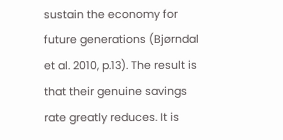sustain the economy for future generations (Bjørndal et al. 2010, p.13). The result is that their genuine savings rate greatly reduces. It is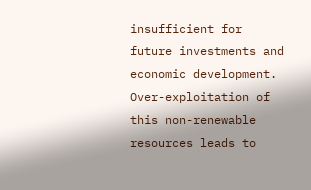insufficient for future investments and economic development. Over-exploitation of this non-renewable resources leads to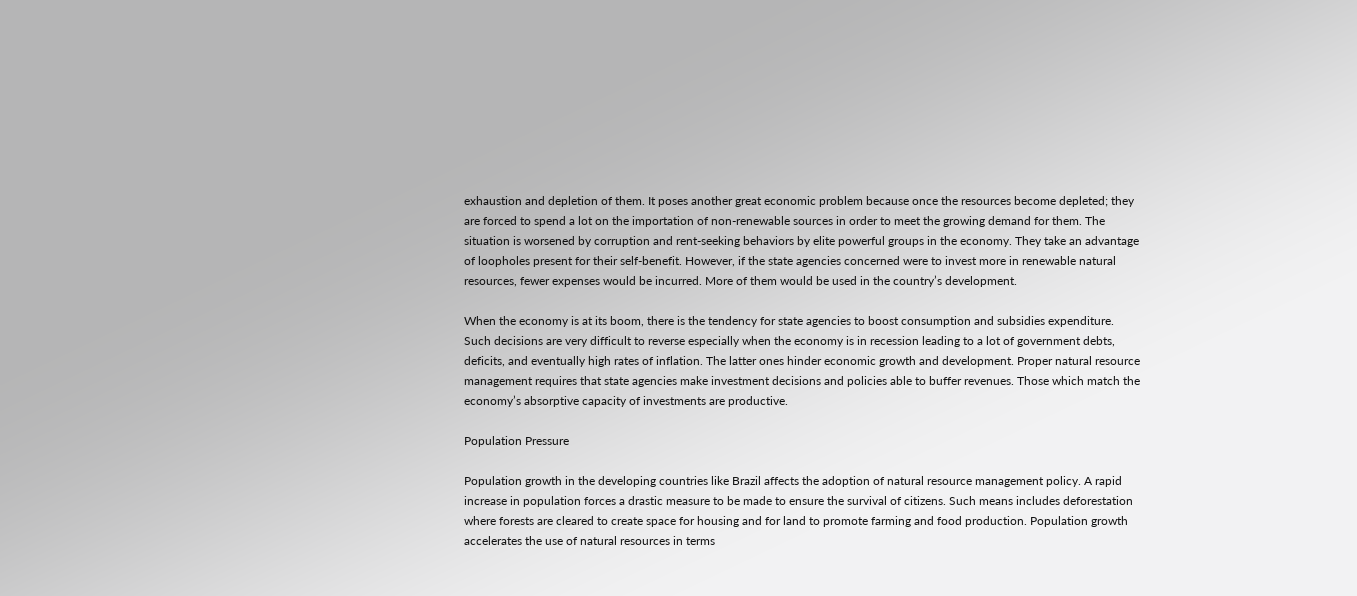exhaustion and depletion of them. It poses another great economic problem because once the resources become depleted; they are forced to spend a lot on the importation of non-renewable sources in order to meet the growing demand for them. The situation is worsened by corruption and rent-seeking behaviors by elite powerful groups in the economy. They take an advantage of loopholes present for their self-benefit. However, if the state agencies concerned were to invest more in renewable natural resources, fewer expenses would be incurred. More of them would be used in the country’s development.

When the economy is at its boom, there is the tendency for state agencies to boost consumption and subsidies expenditure. Such decisions are very difficult to reverse especially when the economy is in recession leading to a lot of government debts, deficits, and eventually high rates of inflation. The latter ones hinder economic growth and development. Proper natural resource management requires that state agencies make investment decisions and policies able to buffer revenues. Those which match the economy’s absorptive capacity of investments are productive.

Population Pressure

Population growth in the developing countries like Brazil affects the adoption of natural resource management policy. A rapid increase in population forces a drastic measure to be made to ensure the survival of citizens. Such means includes deforestation where forests are cleared to create space for housing and for land to promote farming and food production. Population growth accelerates the use of natural resources in terms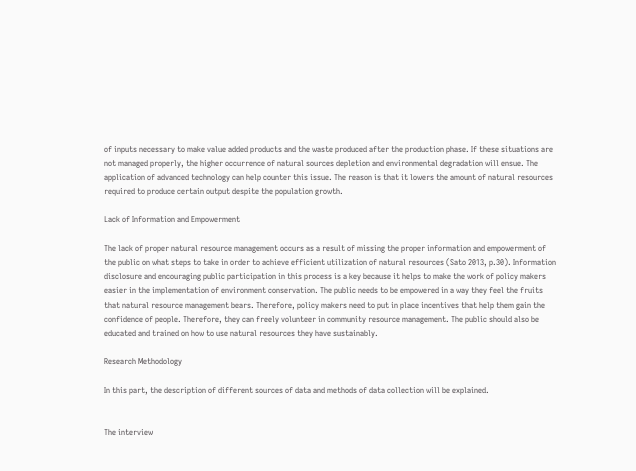of inputs necessary to make value added products and the waste produced after the production phase. If these situations are not managed properly, the higher occurrence of natural sources depletion and environmental degradation will ensue. The application of advanced technology can help counter this issue. The reason is that it lowers the amount of natural resources required to produce certain output despite the population growth.

Lack of Information and Empowerment

The lack of proper natural resource management occurs as a result of missing the proper information and empowerment of the public on what steps to take in order to achieve efficient utilization of natural resources (Sato 2013, p.30). Information disclosure and encouraging public participation in this process is a key because it helps to make the work of policy makers easier in the implementation of environment conservation. The public needs to be empowered in a way they feel the fruits that natural resource management bears. Therefore, policy makers need to put in place incentives that help them gain the confidence of people. Therefore, they can freely volunteer in community resource management. The public should also be educated and trained on how to use natural resources they have sustainably.

Research Methodology

In this part, the description of different sources of data and methods of data collection will be explained.


The interview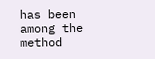has been among the method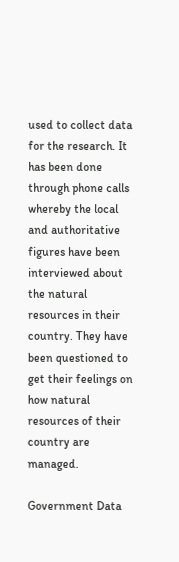used to collect data for the research. It has been done through phone calls whereby the local and authoritative figures have been interviewed about the natural resources in their country. They have been questioned to get their feelings on how natural resources of their country are managed.

Government Data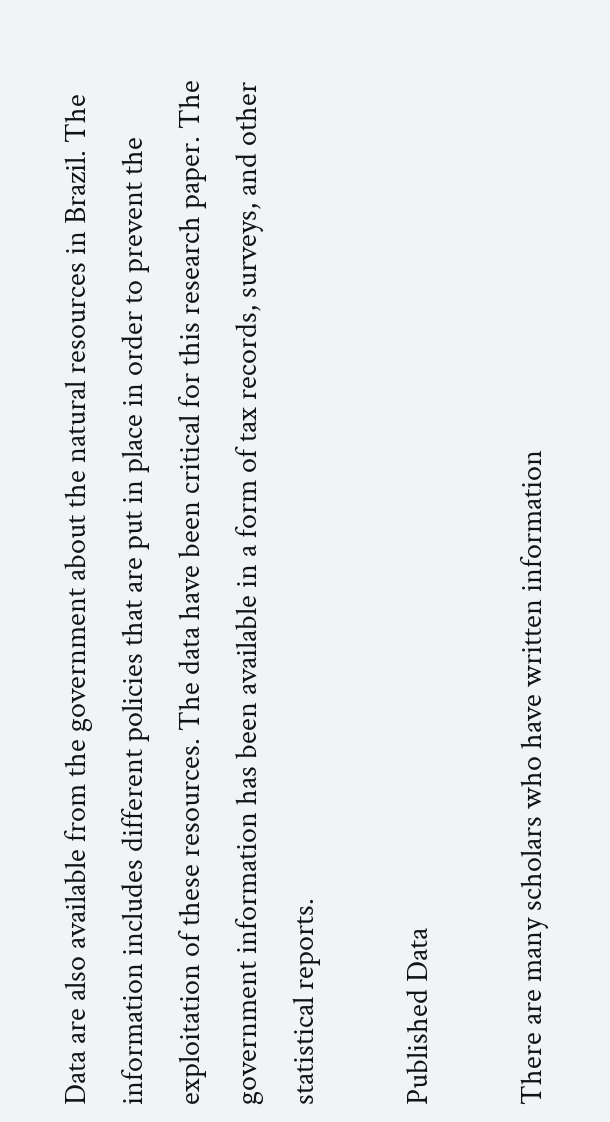Data are also available from the government about the natural resources in Brazil. The information includes different policies that are put in place in order to prevent the exploitation of these resources. The data have been critical for this research paper. The government information has been available in a form of tax records, surveys, and other statistical reports.

Published Data

There are many scholars who have written information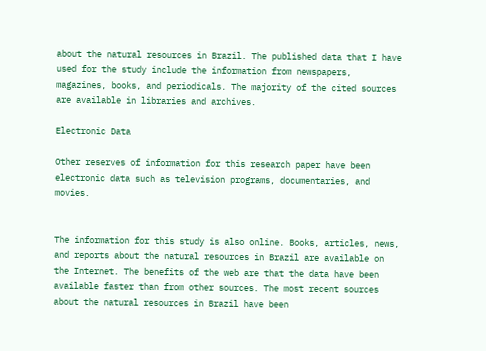about the natural resources in Brazil. The published data that I have used for the study include the information from newspapers, magazines, books, and periodicals. The majority of the cited sources are available in libraries and archives.

Electronic Data

Other reserves of information for this research paper have been electronic data such as television programs, documentaries, and movies.


The information for this study is also online. Books, articles, news, and reports about the natural resources in Brazil are available on the Internet. The benefits of the web are that the data have been available faster than from other sources. The most recent sources about the natural resources in Brazil have been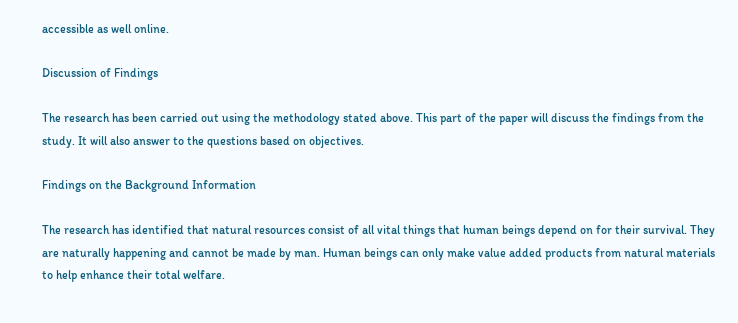accessible as well online.

Discussion of Findings

The research has been carried out using the methodology stated above. This part of the paper will discuss the findings from the study. It will also answer to the questions based on objectives.

Findings on the Background Information

The research has identified that natural resources consist of all vital things that human beings depend on for their survival. They are naturally happening and cannot be made by man. Human beings can only make value added products from natural materials to help enhance their total welfare.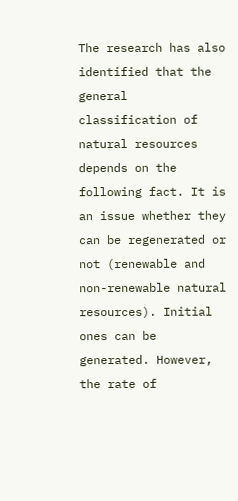The research has also identified that the general classification of natural resources depends on the following fact. It is an issue whether they can be regenerated or not (renewable and non-renewable natural resources). Initial ones can be generated. However, the rate of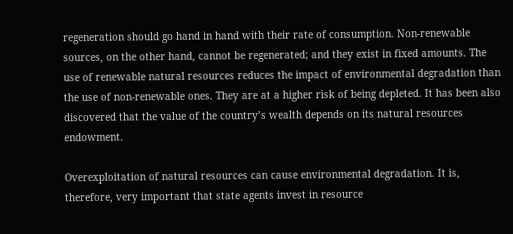regeneration should go hand in hand with their rate of consumption. Non-renewable sources, on the other hand, cannot be regenerated; and they exist in fixed amounts. The use of renewable natural resources reduces the impact of environmental degradation than the use of non-renewable ones. They are at a higher risk of being depleted. It has been also discovered that the value of the country’s wealth depends on its natural resources endowment.

Overexploitation of natural resources can cause environmental degradation. It is, therefore, very important that state agents invest in resource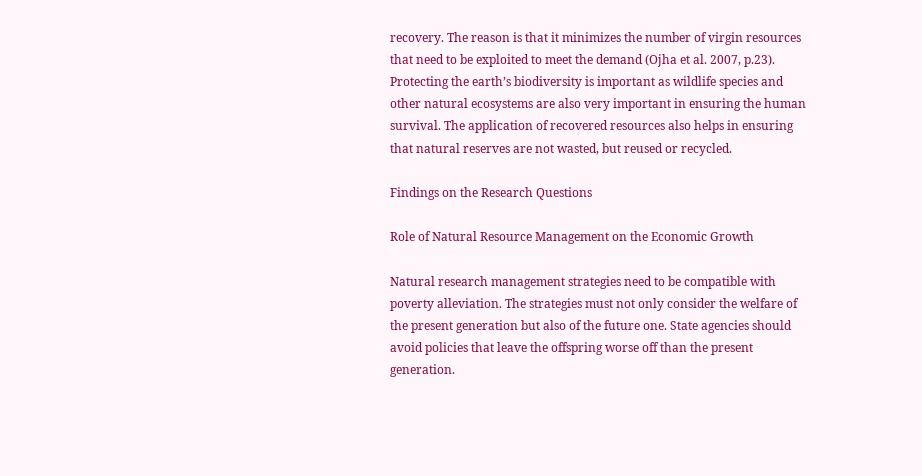recovery. The reason is that it minimizes the number of virgin resources that need to be exploited to meet the demand (Ojha et al. 2007, p.23). Protecting the earth’s biodiversity is important as wildlife species and other natural ecosystems are also very important in ensuring the human survival. The application of recovered resources also helps in ensuring that natural reserves are not wasted, but reused or recycled.

Findings on the Research Questions

Role of Natural Resource Management on the Economic Growth

Natural research management strategies need to be compatible with poverty alleviation. The strategies must not only consider the welfare of the present generation but also of the future one. State agencies should avoid policies that leave the offspring worse off than the present generation.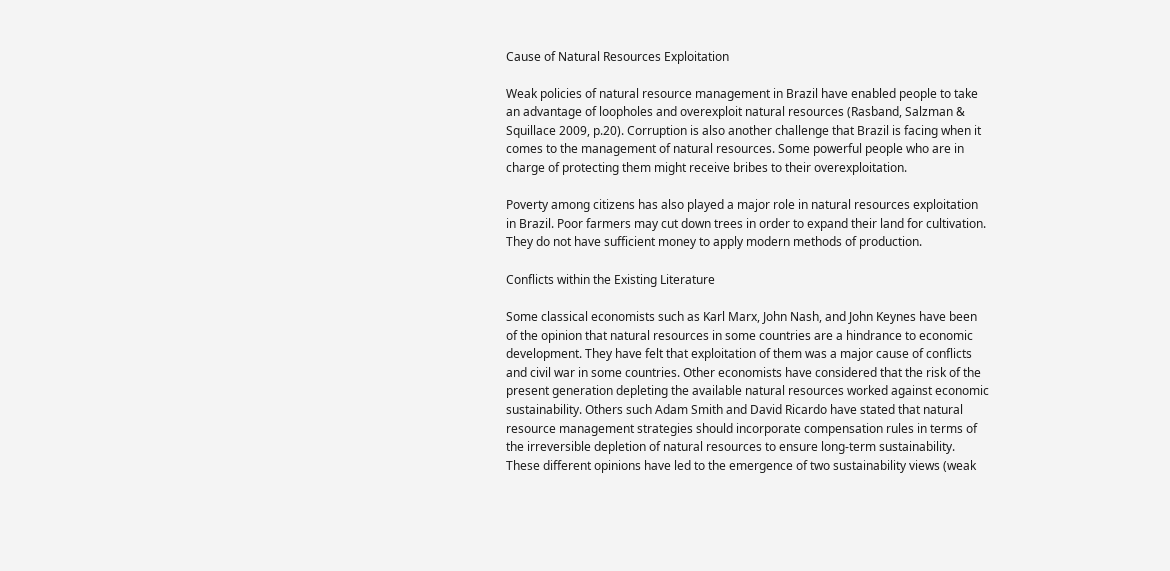Cause of Natural Resources Exploitation

Weak policies of natural resource management in Brazil have enabled people to take an advantage of loopholes and overexploit natural resources (Rasband, Salzman & Squillace 2009, p.20). Corruption is also another challenge that Brazil is facing when it comes to the management of natural resources. Some powerful people who are in charge of protecting them might receive bribes to their overexploitation.

Poverty among citizens has also played a major role in natural resources exploitation in Brazil. Poor farmers may cut down trees in order to expand their land for cultivation. They do not have sufficient money to apply modern methods of production.

Conflicts within the Existing Literature

Some classical economists such as Karl Marx, John Nash, and John Keynes have been of the opinion that natural resources in some countries are a hindrance to economic development. They have felt that exploitation of them was a major cause of conflicts and civil war in some countries. Other economists have considered that the risk of the present generation depleting the available natural resources worked against economic sustainability. Others such Adam Smith and David Ricardo have stated that natural resource management strategies should incorporate compensation rules in terms of the irreversible depletion of natural resources to ensure long-term sustainability. These different opinions have led to the emergence of two sustainability views (weak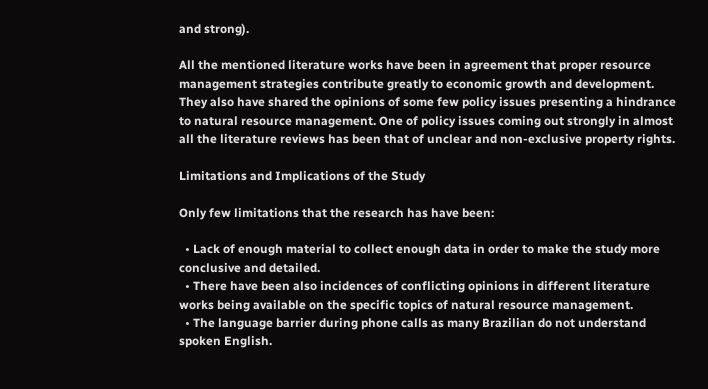and strong).

All the mentioned literature works have been in agreement that proper resource management strategies contribute greatly to economic growth and development. They also have shared the opinions of some few policy issues presenting a hindrance to natural resource management. One of policy issues coming out strongly in almost all the literature reviews has been that of unclear and non-exclusive property rights.

Limitations and Implications of the Study

Only few limitations that the research has have been:

  • Lack of enough material to collect enough data in order to make the study more conclusive and detailed.
  • There have been also incidences of conflicting opinions in different literature works being available on the specific topics of natural resource management.
  • The language barrier during phone calls as many Brazilian do not understand spoken English.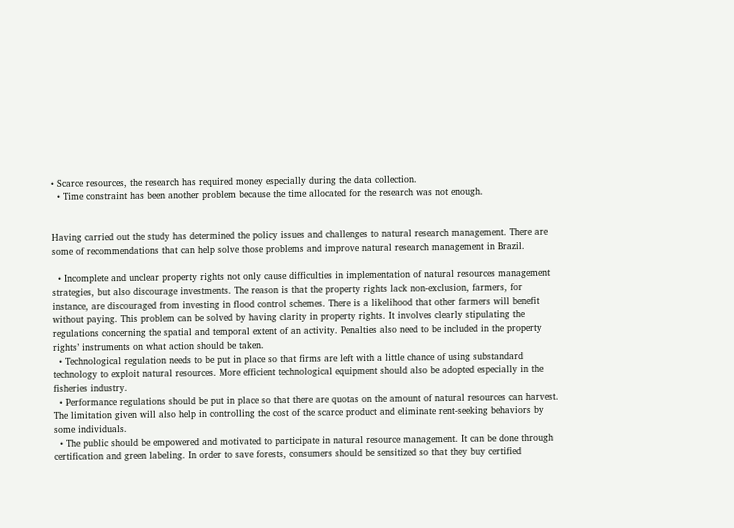• Scarce resources, the research has required money especially during the data collection.
  • Time constraint has been another problem because the time allocated for the research was not enough.


Having carried out the study has determined the policy issues and challenges to natural research management. There are some of recommendations that can help solve those problems and improve natural research management in Brazil.

  • Incomplete and unclear property rights not only cause difficulties in implementation of natural resources management strategies, but also discourage investments. The reason is that the property rights lack non-exclusion, farmers, for instance, are discouraged from investing in flood control schemes. There is a likelihood that other farmers will benefit without paying. This problem can be solved by having clarity in property rights. It involves clearly stipulating the regulations concerning the spatial and temporal extent of an activity. Penalties also need to be included in the property rights’ instruments on what action should be taken.
  • Technological regulation needs to be put in place so that firms are left with a little chance of using substandard technology to exploit natural resources. More efficient technological equipment should also be adopted especially in the fisheries industry.
  • Performance regulations should be put in place so that there are quotas on the amount of natural resources can harvest. The limitation given will also help in controlling the cost of the scarce product and eliminate rent-seeking behaviors by some individuals.
  • The public should be empowered and motivated to participate in natural resource management. It can be done through certification and green labeling. In order to save forests, consumers should be sensitized so that they buy certified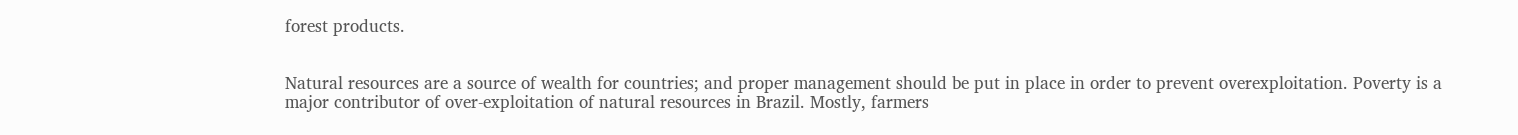forest products.


Natural resources are a source of wealth for countries; and proper management should be put in place in order to prevent overexploitation. Poverty is a major contributor of over-exploitation of natural resources in Brazil. Mostly, farmers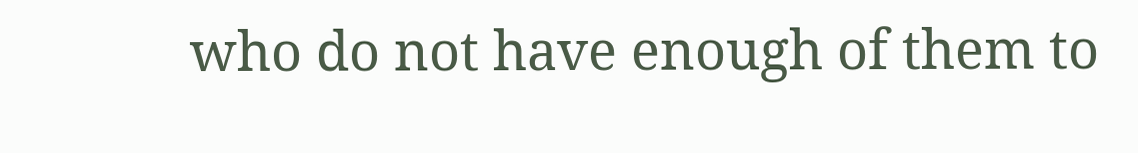who do not have enough of them to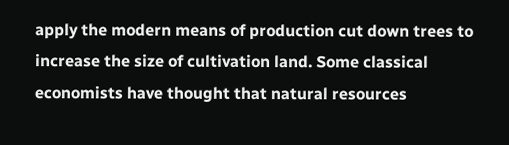apply the modern means of production cut down trees to increase the size of cultivation land. Some classical economists have thought that natural resources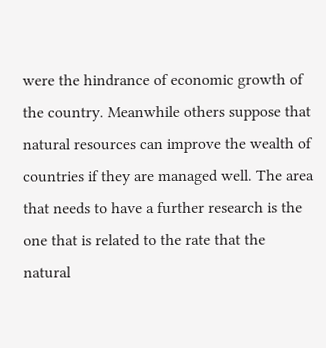were the hindrance of economic growth of the country. Meanwhile others suppose that natural resources can improve the wealth of countries if they are managed well. The area that needs to have a further research is the one that is related to the rate that the natural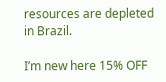resources are depleted in Brazil.

I’m new here 15% OFF